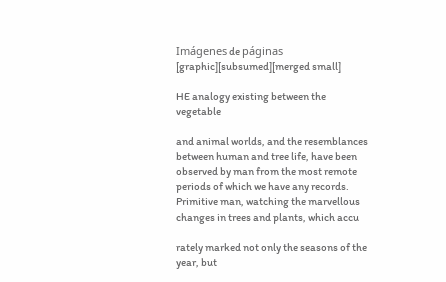Imágenes de páginas
[graphic][subsumed][merged small]

HE analogy existing between the vegetable

and animal worlds, and the resemblances between human and tree life, have been observed by man from the most remote periods of which we have any records. Primitive man, watching the marvellous changes in trees and plants, which accu

rately marked not only the seasons of the year, but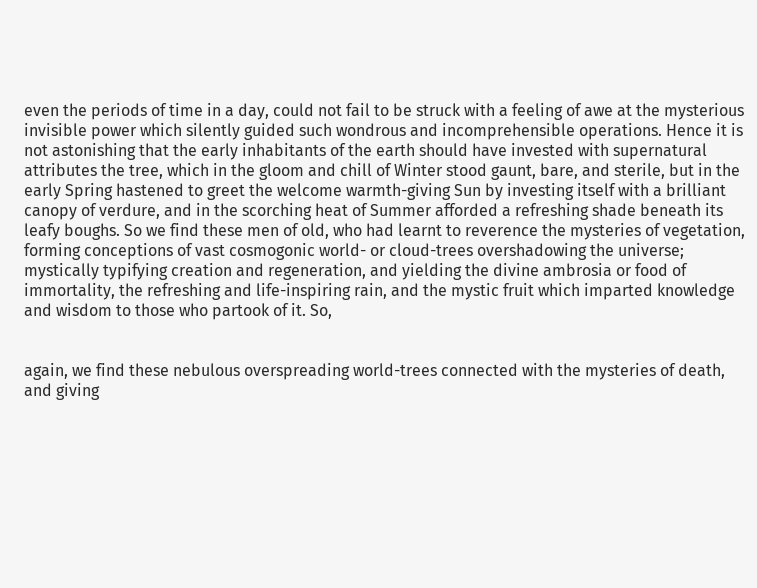even the periods of time in a day, could not fail to be struck with a feeling of awe at the mysterious invisible power which silently guided such wondrous and incomprehensible operations. Hence it is not astonishing that the early inhabitants of the earth should have invested with supernatural attributes the tree, which in the gloom and chill of Winter stood gaunt, bare, and sterile, but in the early Spring hastened to greet the welcome warmth-giving Sun by investing itself with a brilliant canopy of verdure, and in the scorching heat of Summer afforded a refreshing shade beneath its leafy boughs. So we find these men of old, who had learnt to reverence the mysteries of vegetation, forming conceptions of vast cosmogonic world- or cloud-trees overshadowing the universe; mystically typifying creation and regeneration, and yielding the divine ambrosia or food of immortality, the refreshing and life-inspiring rain, and the mystic fruit which imparted knowledge and wisdom to those who partook of it. So,


again, we find these nebulous overspreading world-trees connected with the mysteries of death, and giving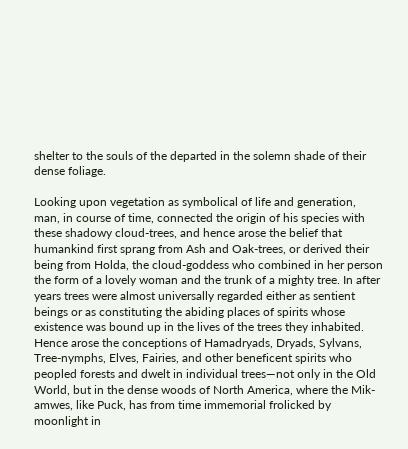shelter to the souls of the departed in the solemn shade of their dense foliage.

Looking upon vegetation as symbolical of life and generation, man, in course of time, connected the origin of his species with these shadowy cloud-trees, and hence arose the belief that humankind first sprang from Ash and Oak-trees, or derived their being from Holda, the cloud-goddess who combined in her person the form of a lovely woman and the trunk of a mighty tree. In after years trees were almost universally regarded either as sentient beings or as constituting the abiding places of spirits whose existence was bound up in the lives of the trees they inhabited. Hence arose the conceptions of Hamadryads, Dryads, Sylvans, Tree-nymphs, Elves, Fairies, and other beneficent spirits who peopled forests and dwelt in individual trees—not only in the Old World, but in the dense woods of North America, where the Mik-amwes, like Puck, has from time immemorial frolicked by moonlight in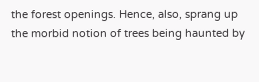the forest openings. Hence, also, sprang up the morbid notion of trees being haunted by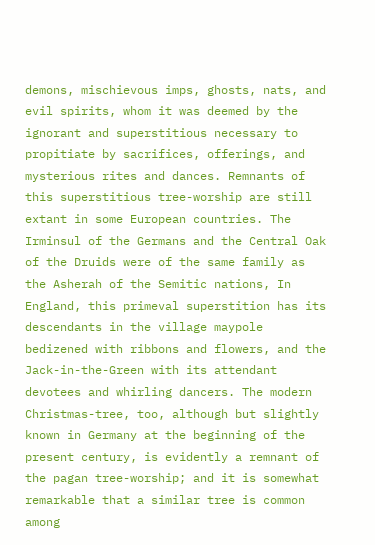demons, mischievous imps, ghosts, nats, and evil spirits, whom it was deemed by the ignorant and superstitious necessary to propitiate by sacrifices, offerings, and mysterious rites and dances. Remnants of this superstitious tree-worship are still extant in some European countries. The Irminsul of the Germans and the Central Oak of the Druids were of the same family as the Asherah of the Semitic nations, In England, this primeval superstition has its descendants in the village maypole bedizened with ribbons and flowers, and the Jack-in-the-Green with its attendant devotees and whirling dancers. The modern Christmas-tree, too, although but slightly known in Germany at the beginning of the present century, is evidently a remnant of the pagan tree-worship; and it is somewhat remarkable that a similar tree is common among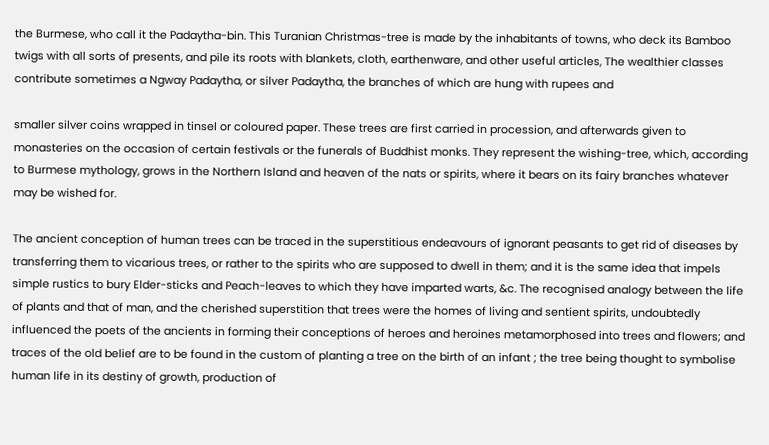the Burmese, who call it the Padaytha-bin. This Turanian Christmas-tree is made by the inhabitants of towns, who deck its Bamboo twigs with all sorts of presents, and pile its roots with blankets, cloth, earthenware, and other useful articles, The wealthier classes contribute sometimes a Ngway Padaytha, or silver Padaytha, the branches of which are hung with rupees and

smaller silver coins wrapped in tinsel or coloured paper. These trees are first carried in procession, and afterwards given to monasteries on the occasion of certain festivals or the funerals of Buddhist monks. They represent the wishing-tree, which, according to Burmese mythology, grows in the Northern Island and heaven of the nats or spirits, where it bears on its fairy branches whatever may be wished for.

The ancient conception of human trees can be traced in the superstitious endeavours of ignorant peasants to get rid of diseases by transferring them to vicarious trees, or rather to the spirits who are supposed to dwell in them; and it is the same idea that impels simple rustics to bury Elder-sticks and Peach-leaves to which they have imparted warts, &c. The recognised analogy between the life of plants and that of man, and the cherished superstition that trees were the homes of living and sentient spirits, undoubtedly influenced the poets of the ancients in forming their conceptions of heroes and heroines metamorphosed into trees and flowers; and traces of the old belief are to be found in the custom of planting a tree on the birth of an infant ; the tree being thought to symbolise human life in its destiny of growth, production of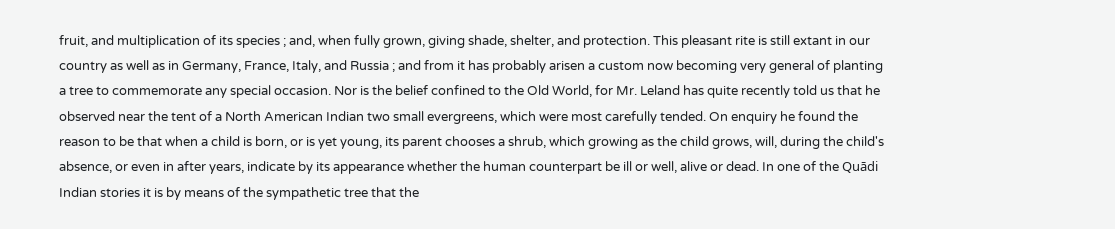fruit, and multiplication of its species ; and, when fully grown, giving shade, shelter, and protection. This pleasant rite is still extant in our country as well as in Germany, France, Italy, and Russia ; and from it has probably arisen a custom now becoming very general of planting a tree to commemorate any special occasion. Nor is the belief confined to the Old World, for Mr. Leland has quite recently told us that he observed near the tent of a North American Indian two small evergreens, which were most carefully tended. On enquiry he found the reason to be that when a child is born, or is yet young, its parent chooses a shrub, which growing as the child grows, will, during the child's absence, or even in after years, indicate by its appearance whether the human counterpart be ill or well, alive or dead. In one of the Quādi Indian stories it is by means of the sympathetic tree that the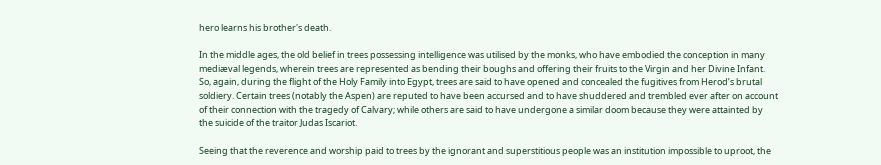hero learns his brother's death.

In the middle ages, the old belief in trees possessing intelligence was utilised by the monks, who have embodied the conception in many mediæval legends, wherein trees are represented as bending their boughs and offering their fruits to the Virgin and her Divine Infant. So, again, during the flight of the Holy Family into Egypt, trees are said to have opened and concealed the fugitives from Herod’s brutal soldiery. Certain trees (notably the Aspen) are reputed to have been accursed and to have shuddered and trembled ever after on account of their connection with the tragedy of Calvary; while others are said to have undergone a similar doom because they were attainted by the suicide of the traitor Judas Iscariot.

Seeing that the reverence and worship paid to trees by the ignorant and superstitious people was an institution impossible to uproot, the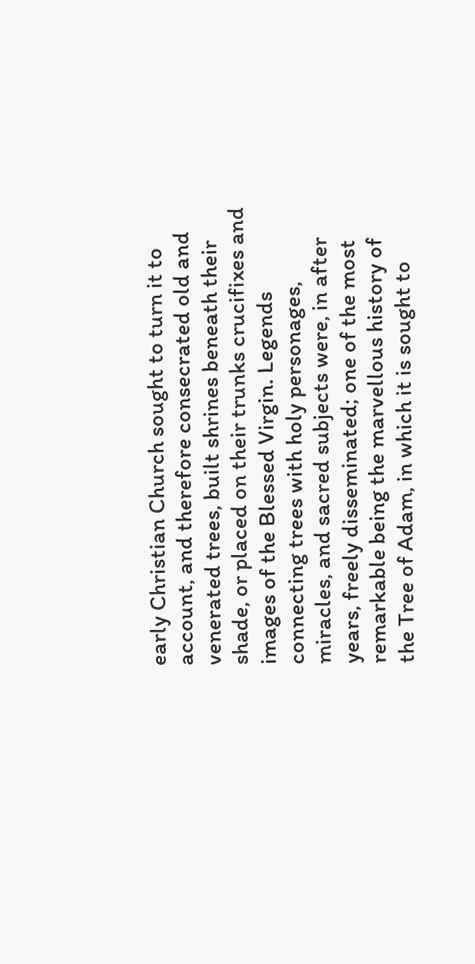early Christian Church sought to turn it to account, and therefore consecrated old and venerated trees, built shrines beneath their shade, or placed on their trunks crucifixes and images of the Blessed Virgin. Legends connecting trees with holy personages, miracles, and sacred subjects were, in after years, freely disseminated; one of the most remarkable being the marvellous history of the Tree of Adam, in which it is sought to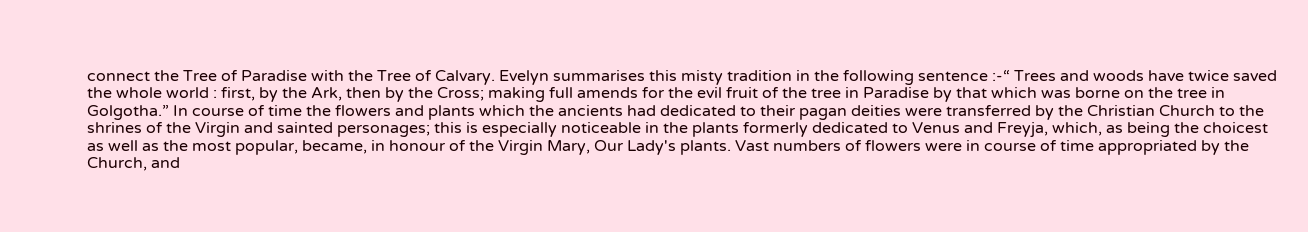connect the Tree of Paradise with the Tree of Calvary. Evelyn summarises this misty tradition in the following sentence :-“ Trees and woods have twice saved the whole world : first, by the Ark, then by the Cross; making full amends for the evil fruit of the tree in Paradise by that which was borne on the tree in Golgotha.” In course of time the flowers and plants which the ancients had dedicated to their pagan deities were transferred by the Christian Church to the shrines of the Virgin and sainted personages; this is especially noticeable in the plants formerly dedicated to Venus and Freyja, which, as being the choicest as well as the most popular, became, in honour of the Virgin Mary, Our Lady's plants. Vast numbers of flowers were in course of time appropriated by the Church, and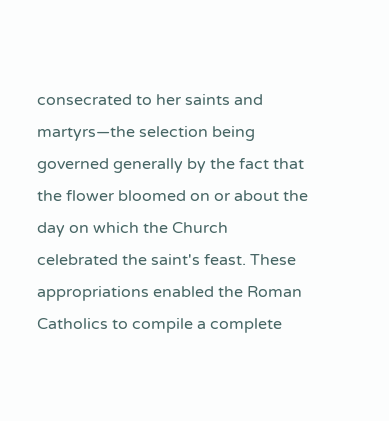consecrated to her saints and martyrs—the selection being governed generally by the fact that the flower bloomed on or about the day on which the Church celebrated the saint's feast. These appropriations enabled the Roman Catholics to compile a complete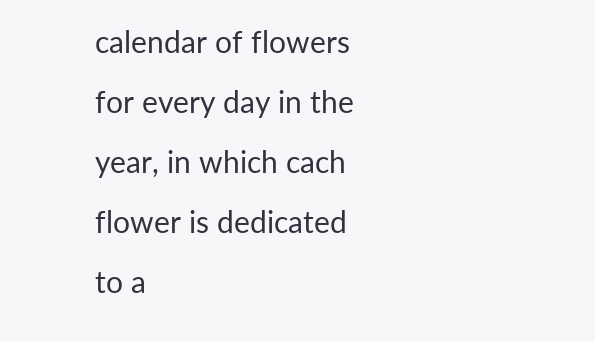calendar of flowers for every day in the year, in which cach flower is dedicated to a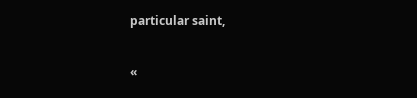particular saint,

«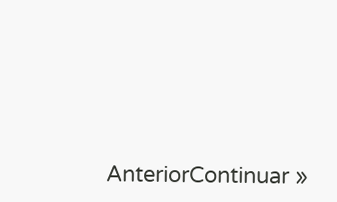AnteriorContinuar »